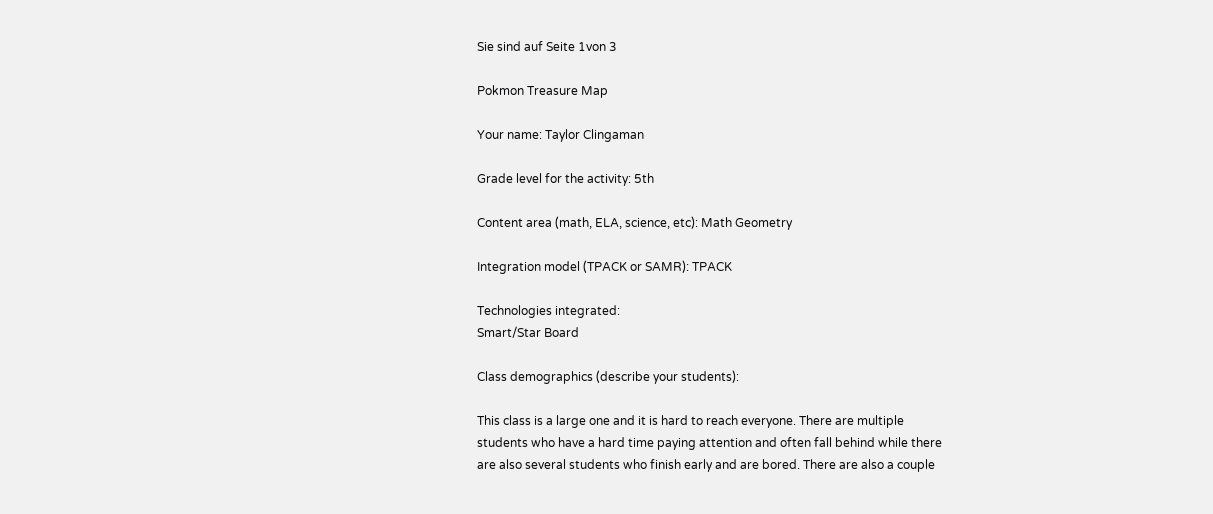Sie sind auf Seite 1von 3

Pokmon Treasure Map

Your name: Taylor Clingaman

Grade level for the activity: 5th

Content area (math, ELA, science, etc): Math Geometry

Integration model (TPACK or SAMR): TPACK

Technologies integrated:
Smart/Star Board

Class demographics (describe your students):

This class is a large one and it is hard to reach everyone. There are multiple
students who have a hard time paying attention and often fall behind while there
are also several students who finish early and are bored. There are also a couple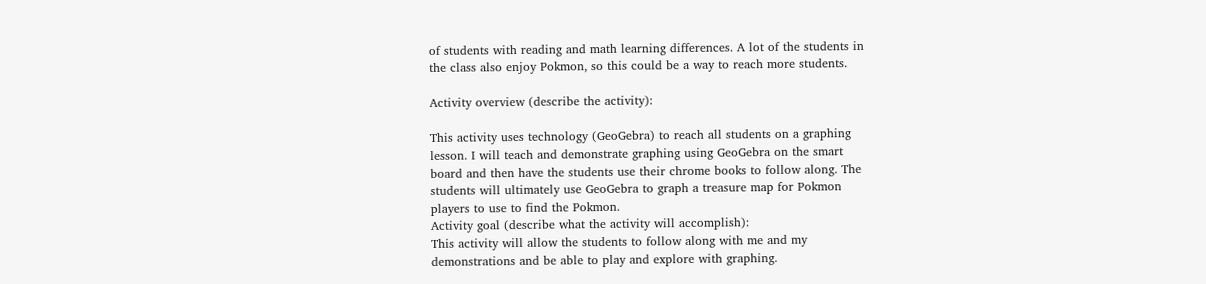of students with reading and math learning differences. A lot of the students in
the class also enjoy Pokmon, so this could be a way to reach more students.

Activity overview (describe the activity):

This activity uses technology (GeoGebra) to reach all students on a graphing
lesson. I will teach and demonstrate graphing using GeoGebra on the smart
board and then have the students use their chrome books to follow along. The
students will ultimately use GeoGebra to graph a treasure map for Pokmon
players to use to find the Pokmon.
Activity goal (describe what the activity will accomplish):
This activity will allow the students to follow along with me and my
demonstrations and be able to play and explore with graphing.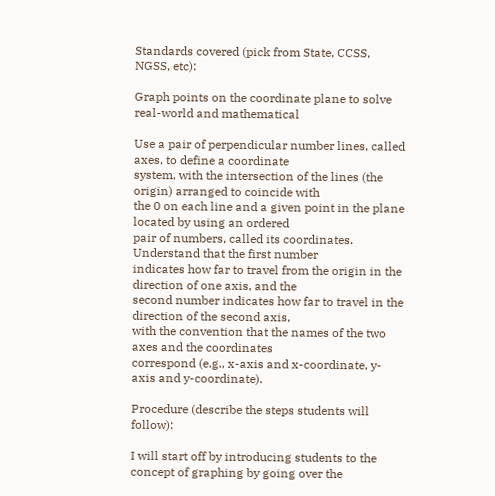Standards covered (pick from State, CCSS, NGSS, etc):

Graph points on the coordinate plane to solve real-world and mathematical

Use a pair of perpendicular number lines, called axes, to define a coordinate
system, with the intersection of the lines (the origin) arranged to coincide with
the 0 on each line and a given point in the plane located by using an ordered
pair of numbers, called its coordinates. Understand that the first number
indicates how far to travel from the origin in the direction of one axis, and the
second number indicates how far to travel in the direction of the second axis,
with the convention that the names of the two axes and the coordinates
correspond (e.g., x-axis and x-coordinate, y-axis and y-coordinate).

Procedure (describe the steps students will follow):

I will start off by introducing students to the concept of graphing by going over the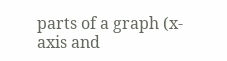parts of a graph (x-axis and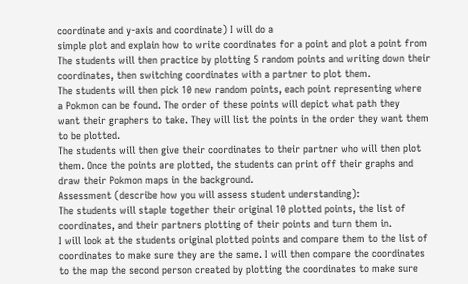coordinate and y-axis and coordinate) I will do a
simple plot and explain how to write coordinates for a point and plot a point from
The students will then practice by plotting 5 random points and writing down their
coordinates, then switching coordinates with a partner to plot them.
The students will then pick 10 new random points, each point representing where
a Pokmon can be found. The order of these points will depict what path they
want their graphers to take. They will list the points in the order they want them
to be plotted.
The students will then give their coordinates to their partner who will then plot
them. Once the points are plotted, the students can print off their graphs and
draw their Pokmon maps in the background.
Assessment (describe how you will assess student understanding):
The students will staple together their original 10 plotted points, the list of
coordinates, and their partners plotting of their points and turn them in.
I will look at the students original plotted points and compare them to the list of
coordinates to make sure they are the same. I will then compare the coordinates
to the map the second person created by plotting the coordinates to make sure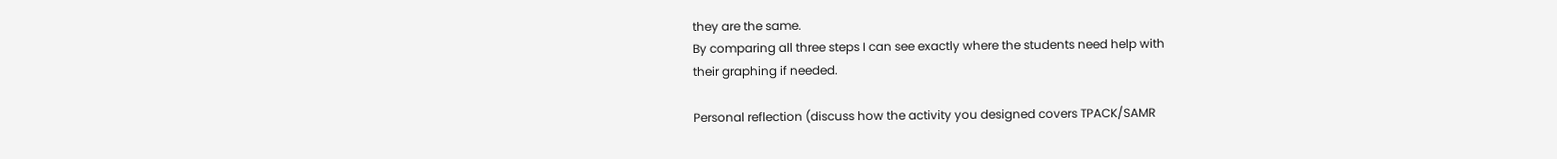they are the same.
By comparing all three steps I can see exactly where the students need help with
their graphing if needed.

Personal reflection (discuss how the activity you designed covers TPACK/SAMR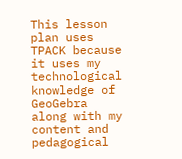This lesson plan uses TPACK because it uses my technological knowledge of
GeoGebra along with my content and pedagogical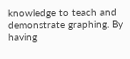knowledge to teach and
demonstrate graphing. By having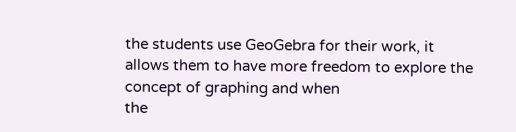the students use GeoGebra for their work, it
allows them to have more freedom to explore the concept of graphing and when
the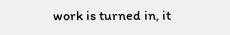work is turned in, it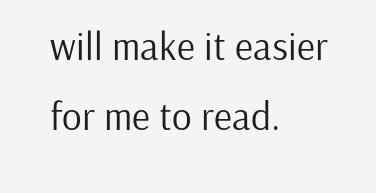will make it easier for me to read.